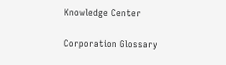Knowledge Center

Corporation Glossary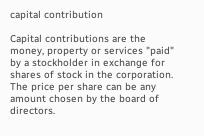capital contribution

Capital contributions are the money, property or services "paid" by a stockholder in exchange for shares of stock in the corporation. The price per share can be any amount chosen by the board of directors.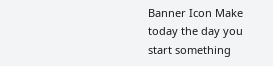Banner Icon Make today the day you start something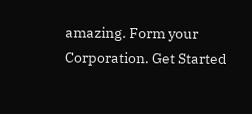amazing. Form your Corporation. Get Started